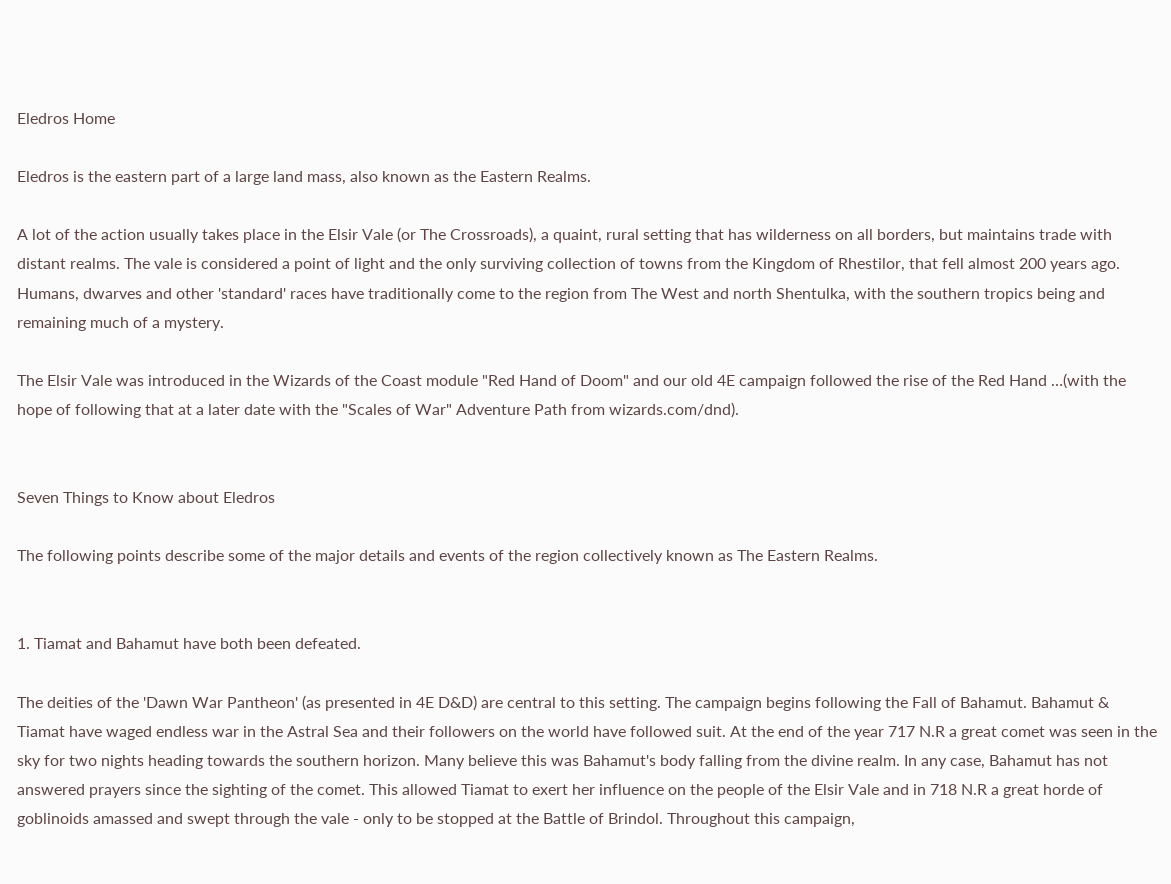Eledros Home

Eledros is the eastern part of a large land mass, also known as the Eastern Realms.

A lot of the action usually takes place in the Elsir Vale (or The Crossroads), a quaint, rural setting that has wilderness on all borders, but maintains trade with distant realms. The vale is considered a point of light and the only surviving collection of towns from the Kingdom of Rhestilor, that fell almost 200 years ago. Humans, dwarves and other 'standard' races have traditionally come to the region from The West and north Shentulka, with the southern tropics being and remaining much of a mystery.

The Elsir Vale was introduced in the Wizards of the Coast module "Red Hand of Doom" and our old 4E campaign followed the rise of the Red Hand …(with the hope of following that at a later date with the "Scales of War" Adventure Path from wizards.com/dnd).


Seven Things to Know about Eledros

The following points describe some of the major details and events of the region collectively known as The Eastern Realms.


1. Tiamat and Bahamut have both been defeated.

The deities of the 'Dawn War Pantheon' (as presented in 4E D&D) are central to this setting. The campaign begins following the Fall of Bahamut. Bahamut & Tiamat have waged endless war in the Astral Sea and their followers on the world have followed suit. At the end of the year 717 N.R a great comet was seen in the sky for two nights heading towards the southern horizon. Many believe this was Bahamut's body falling from the divine realm. In any case, Bahamut has not answered prayers since the sighting of the comet. This allowed Tiamat to exert her influence on the people of the Elsir Vale and in 718 N.R a great horde of goblinoids amassed and swept through the vale - only to be stopped at the Battle of Brindol. Throughout this campaign,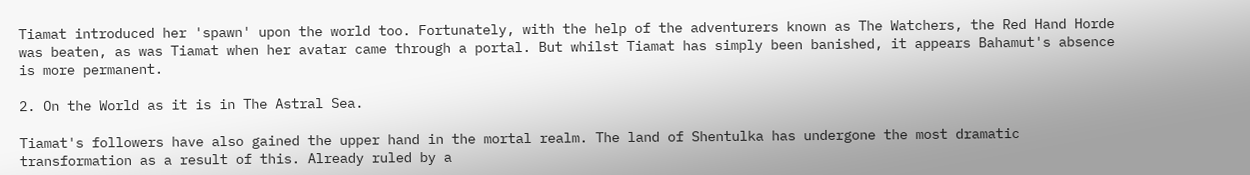Tiamat introduced her 'spawn' upon the world too. Fortunately, with the help of the adventurers known as The Watchers, the Red Hand Horde was beaten, as was Tiamat when her avatar came through a portal. But whilst Tiamat has simply been banished, it appears Bahamut's absence is more permanent.

2. On the World as it is in The Astral Sea.

Tiamat's followers have also gained the upper hand in the mortal realm. The land of Shentulka has undergone the most dramatic transformation as a result of this. Already ruled by a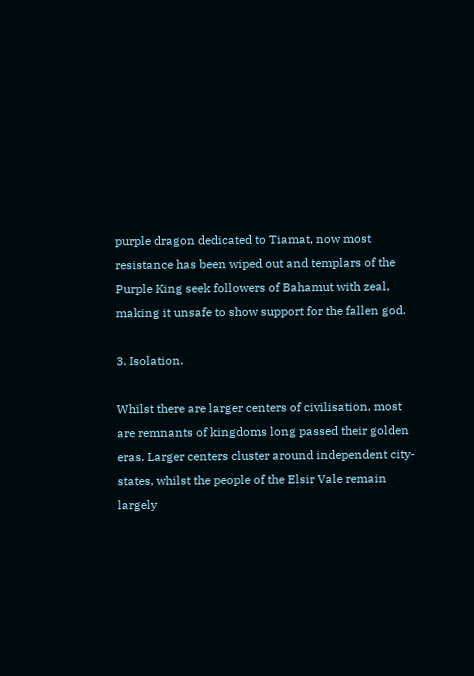purple dragon dedicated to Tiamat, now most resistance has been wiped out and templars of the Purple King seek followers of Bahamut with zeal, making it unsafe to show support for the fallen god.

3. Isolation.

Whilst there are larger centers of civilisation, most are remnants of kingdoms long passed their golden eras. Larger centers cluster around independent city-states, whilst the people of the Elsir Vale remain largely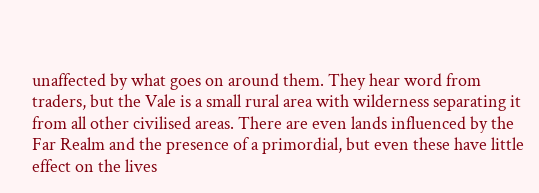unaffected by what goes on around them. They hear word from traders, but the Vale is a small rural area with wilderness separating it from all other civilised areas. There are even lands influenced by the Far Realm and the presence of a primordial, but even these have little effect on the lives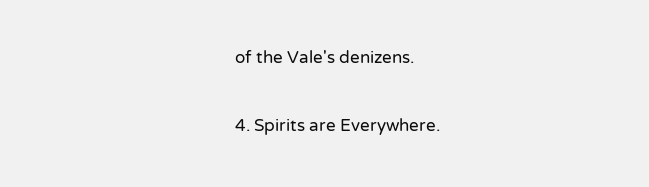of the Vale's denizens.

4. Spirits are Everywhere.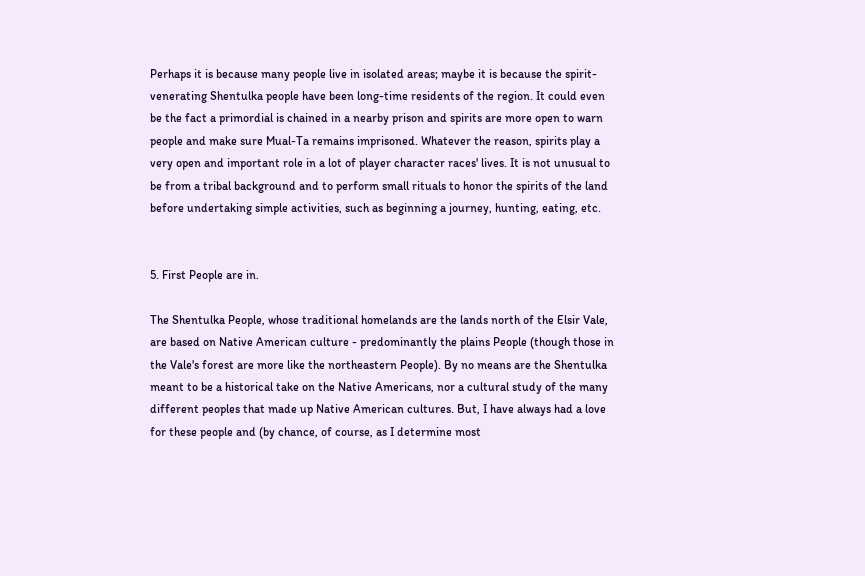Perhaps it is because many people live in isolated areas; maybe it is because the spirit-venerating Shentulka people have been long-time residents of the region. It could even be the fact a primordial is chained in a nearby prison and spirits are more open to warn people and make sure Mual-Ta remains imprisoned. Whatever the reason, spirits play a very open and important role in a lot of player character races' lives. It is not unusual to be from a tribal background and to perform small rituals to honor the spirits of the land before undertaking simple activities, such as beginning a journey, hunting, eating, etc.


5. First People are in.

The Shentulka People, whose traditional homelands are the lands north of the Elsir Vale, are based on Native American culture - predominantly the plains People (though those in the Vale's forest are more like the northeastern People). By no means are the Shentulka meant to be a historical take on the Native Americans, nor a cultural study of the many different peoples that made up Native American cultures. But, I have always had a love for these people and (by chance, of course, as I determine most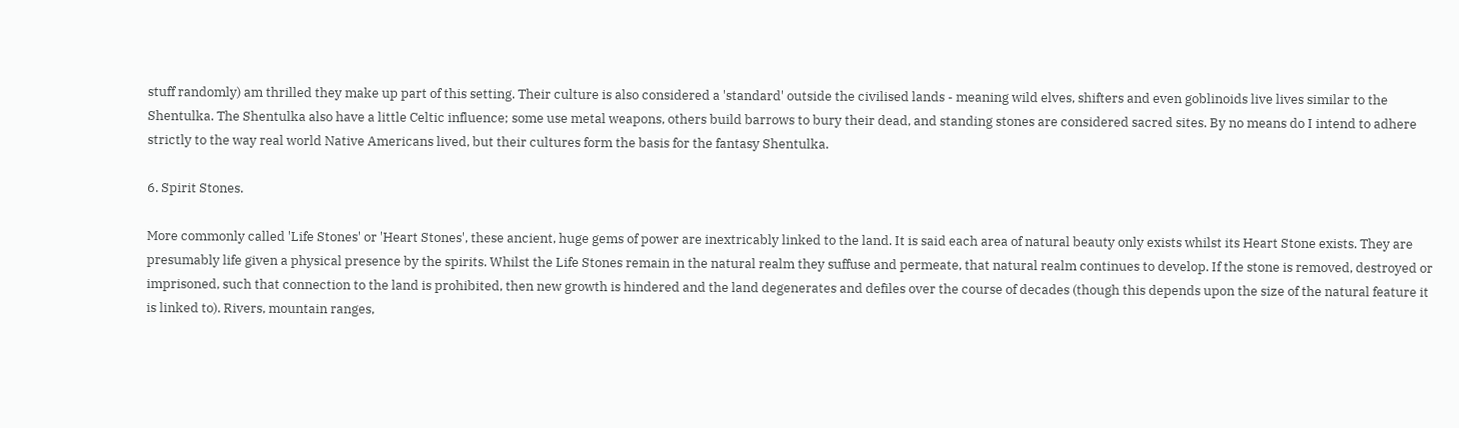stuff randomly) am thrilled they make up part of this setting. Their culture is also considered a 'standard' outside the civilised lands - meaning wild elves, shifters and even goblinoids live lives similar to the Shentulka. The Shentulka also have a little Celtic influence; some use metal weapons, others build barrows to bury their dead, and standing stones are considered sacred sites. By no means do I intend to adhere strictly to the way real world Native Americans lived, but their cultures form the basis for the fantasy Shentulka.

6. Spirit Stones.

More commonly called 'Life Stones' or 'Heart Stones', these ancient, huge gems of power are inextricably linked to the land. It is said each area of natural beauty only exists whilst its Heart Stone exists. They are presumably life given a physical presence by the spirits. Whilst the Life Stones remain in the natural realm they suffuse and permeate, that natural realm continues to develop. If the stone is removed, destroyed or imprisoned, such that connection to the land is prohibited, then new growth is hindered and the land degenerates and defiles over the course of decades (though this depends upon the size of the natural feature it is linked to). Rivers, mountain ranges,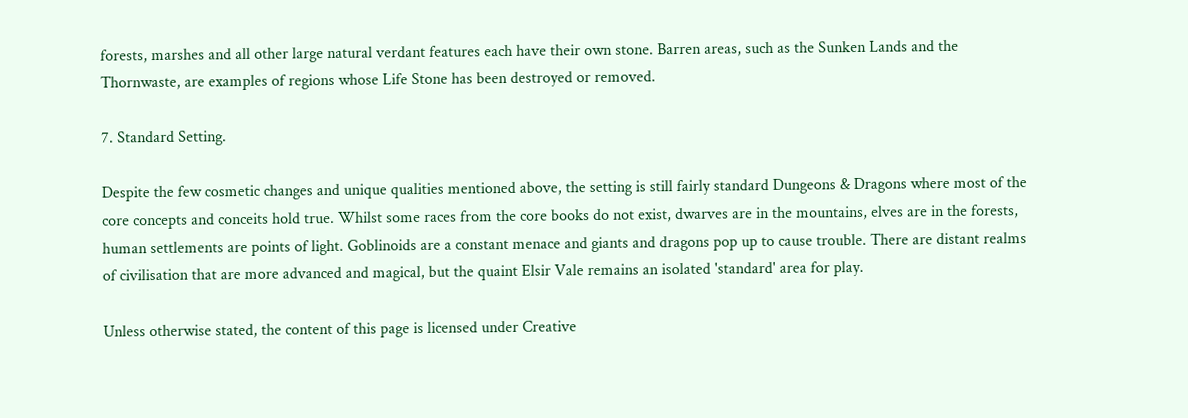forests, marshes and all other large natural verdant features each have their own stone. Barren areas, such as the Sunken Lands and the Thornwaste, are examples of regions whose Life Stone has been destroyed or removed.

7. Standard Setting.

Despite the few cosmetic changes and unique qualities mentioned above, the setting is still fairly standard Dungeons & Dragons where most of the core concepts and conceits hold true. Whilst some races from the core books do not exist, dwarves are in the mountains, elves are in the forests, human settlements are points of light. Goblinoids are a constant menace and giants and dragons pop up to cause trouble. There are distant realms of civilisation that are more advanced and magical, but the quaint Elsir Vale remains an isolated 'standard' area for play.

Unless otherwise stated, the content of this page is licensed under Creative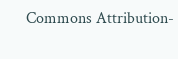Commons Attribution-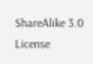ShareAlike 3.0 License